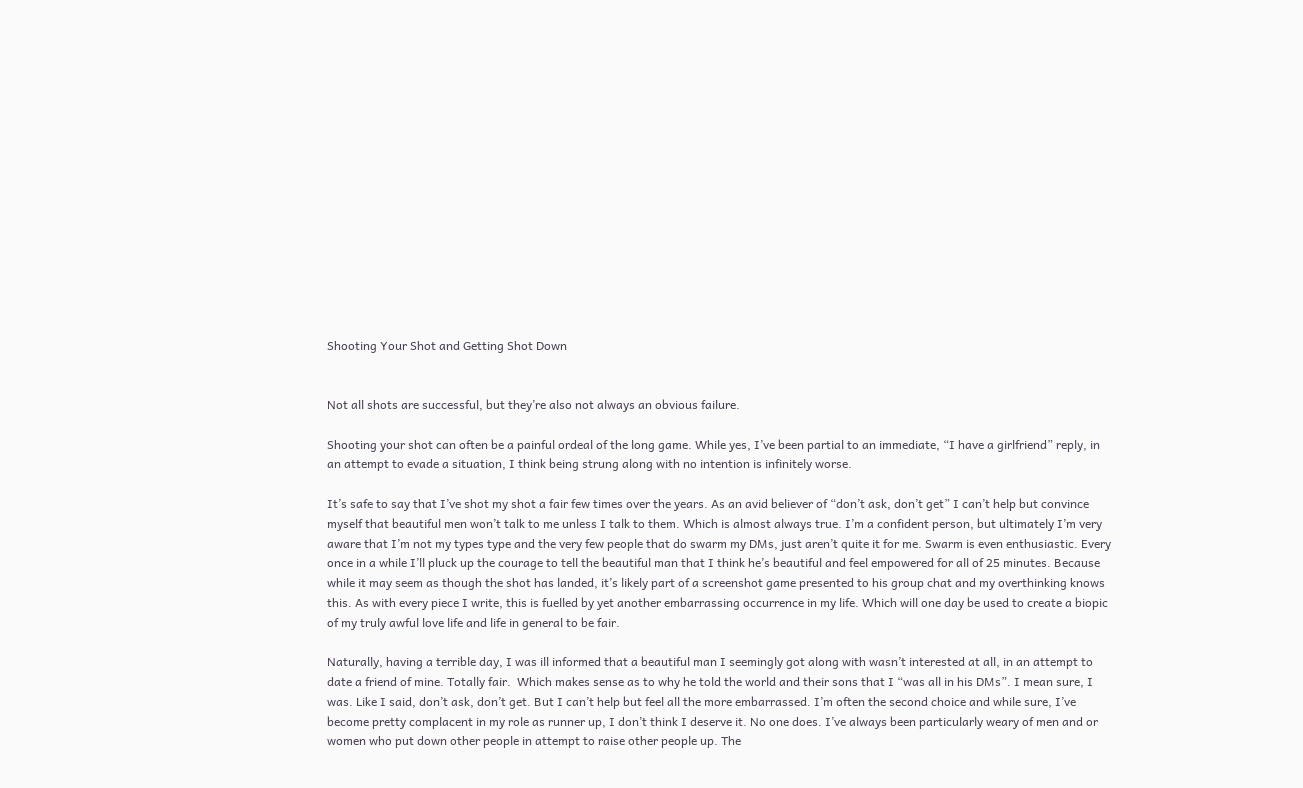Shooting Your Shot and Getting Shot Down


Not all shots are successful, but they’re also not always an obvious failure.

Shooting your shot can often be a painful ordeal of the long game. While yes, I’ve been partial to an immediate, “I have a girlfriend” reply, in an attempt to evade a situation, I think being strung along with no intention is infinitely worse.

It’s safe to say that I’ve shot my shot a fair few times over the years. As an avid believer of “don’t ask, don’t get” I can’t help but convince myself that beautiful men won’t talk to me unless I talk to them. Which is almost always true. I’m a confident person, but ultimately I’m very aware that I’m not my types type and the very few people that do swarm my DMs, just aren’t quite it for me. Swarm is even enthusiastic. Every once in a while I’ll pluck up the courage to tell the beautiful man that I think he’s beautiful and feel empowered for all of 25 minutes. Because while it may seem as though the shot has landed, it’s likely part of a screenshot game presented to his group chat and my overthinking knows this. As with every piece I write, this is fuelled by yet another embarrassing occurrence in my life. Which will one day be used to create a biopic of my truly awful love life and life in general to be fair.

Naturally, having a terrible day, I was ill informed that a beautiful man I seemingly got along with wasn’t interested at all, in an attempt to date a friend of mine. Totally fair.  Which makes sense as to why he told the world and their sons that I “was all in his DMs”. I mean sure, I was. Like I said, don’t ask, don’t get. But I can’t help but feel all the more embarrassed. I’m often the second choice and while sure, I’ve become pretty complacent in my role as runner up, I don’t think I deserve it. No one does. I’ve always been particularly weary of men and or women who put down other people in attempt to raise other people up. The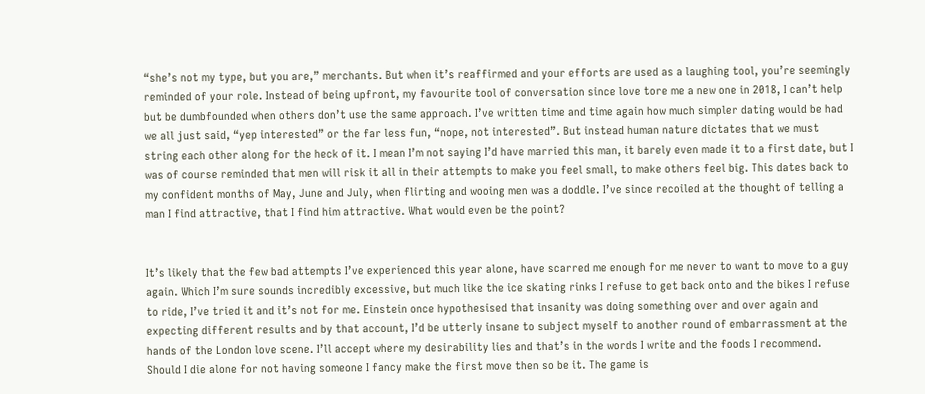“she’s not my type, but you are,” merchants. But when it’s reaffirmed and your efforts are used as a laughing tool, you’re seemingly reminded of your role. Instead of being upfront, my favourite tool of conversation since love tore me a new one in 2018, I can’t help but be dumbfounded when others don’t use the same approach. I’ve written time and time again how much simpler dating would be had we all just said, “yep interested” or the far less fun, “nope, not interested”. But instead human nature dictates that we must string each other along for the heck of it. I mean I’m not saying I’d have married this man, it barely even made it to a first date, but I was of course reminded that men will risk it all in their attempts to make you feel small, to make others feel big. This dates back to my confident months of May, June and July, when flirting and wooing men was a doddle. I’ve since recoiled at the thought of telling a man I find attractive, that I find him attractive. What would even be the point?


It’s likely that the few bad attempts I’ve experienced this year alone, have scarred me enough for me never to want to move to a guy again. Which I’m sure sounds incredibly excessive, but much like the ice skating rinks I refuse to get back onto and the bikes I refuse to ride, I’ve tried it and it’s not for me. Einstein once hypothesised that insanity was doing something over and over again and expecting different results and by that account, I’d be utterly insane to subject myself to another round of embarrassment at the hands of the London love scene. I’ll accept where my desirability lies and that’s in the words I write and the foods I recommend. Should I die alone for not having someone I fancy make the first move then so be it. The game is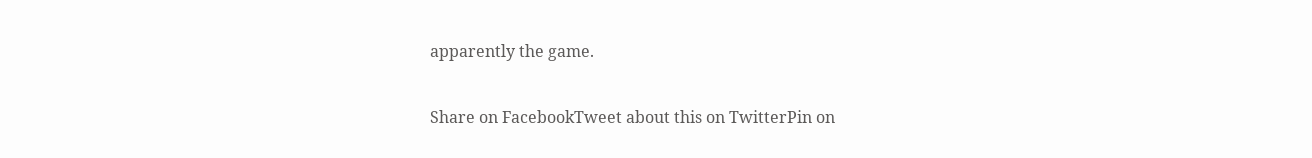apparently the game.

Share on FacebookTweet about this on TwitterPin on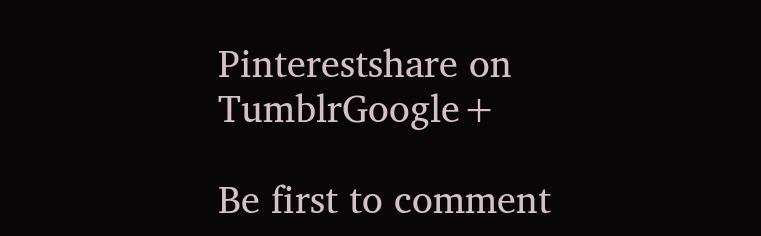Pinterestshare on TumblrGoogle+

Be first to comment